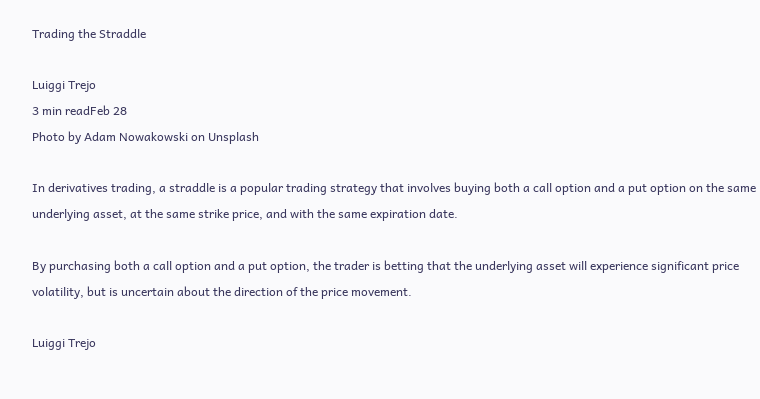Trading the Straddle

Luiggi Trejo
3 min readFeb 28
Photo by Adam Nowakowski on Unsplash

In derivatives trading, a straddle is a popular trading strategy that involves buying both a call option and a put option on the same underlying asset, at the same strike price, and with the same expiration date.

By purchasing both a call option and a put option, the trader is betting that the underlying asset will experience significant price volatility, but is uncertain about the direction of the price movement.

Luiggi Trejo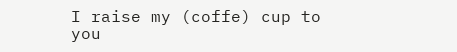I raise my (coffe) cup to you